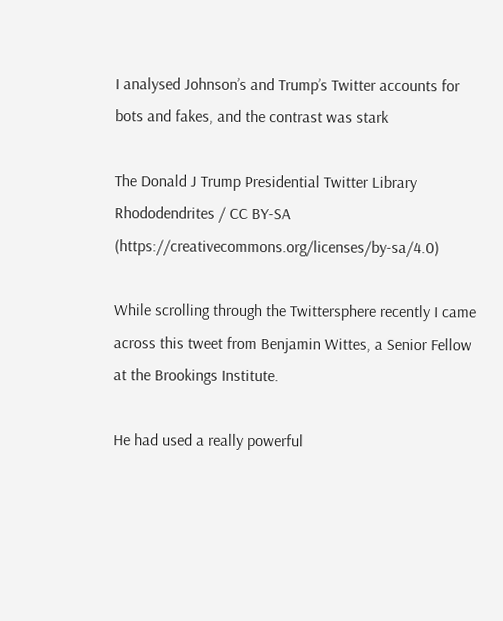I analysed Johnson’s and Trump’s Twitter accounts for bots and fakes, and the contrast was stark

The Donald J Trump Presidential Twitter Library
Rhododendrites / CC BY-SA (https://creativecommons.org/licenses/by-sa/4.0)

While scrolling through the Twittersphere recently I came across this tweet from Benjamin Wittes, a Senior Fellow at the Brookings Institute.

He had used a really powerful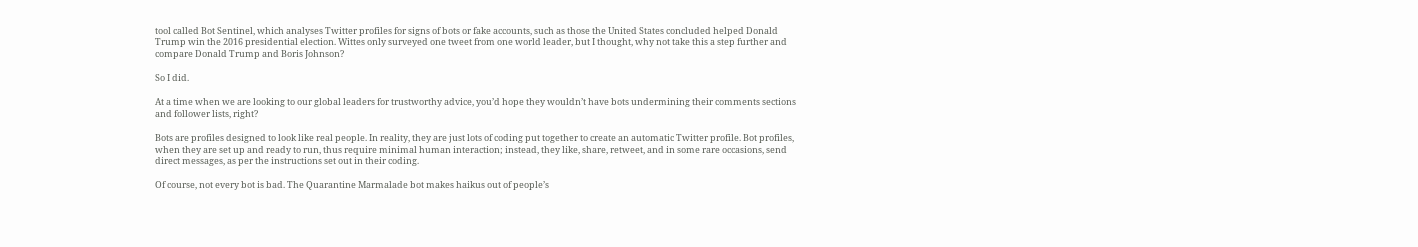tool called Bot Sentinel, which analyses Twitter profiles for signs of bots or fake accounts, such as those the United States concluded helped Donald Trump win the 2016 presidential election. Wittes only surveyed one tweet from one world leader, but I thought, why not take this a step further and compare Donald Trump and Boris Johnson?

So I did.

At a time when we are looking to our global leaders for trustworthy advice, you’d hope they wouldn’t have bots undermining their comments sections and follower lists, right?

Bots are profiles designed to look like real people. In reality, they are just lots of coding put together to create an automatic Twitter profile. Bot profiles, when they are set up and ready to run, thus require minimal human interaction; instead, they like, share, retweet, and in some rare occasions, send direct messages, as per the instructions set out in their coding.

Of course, not every bot is bad. The Quarantine Marmalade bot makes haikus out of people’s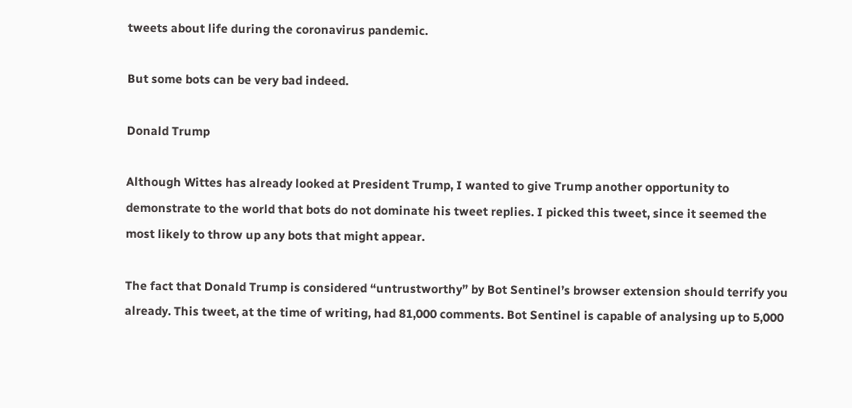tweets about life during the coronavirus pandemic.

But some bots can be very bad indeed.

Donald Trump

Although Wittes has already looked at President Trump, I wanted to give Trump another opportunity to demonstrate to the world that bots do not dominate his tweet replies. I picked this tweet, since it seemed the most likely to throw up any bots that might appear.

The fact that Donald Trump is considered “untrustworthy” by Bot Sentinel’s browser extension should terrify you already. This tweet, at the time of writing, had 81,000 comments. Bot Sentinel is capable of analysing up to 5,000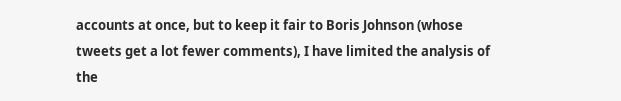accounts at once, but to keep it fair to Boris Johnson (whose tweets get a lot fewer comments), I have limited the analysis of the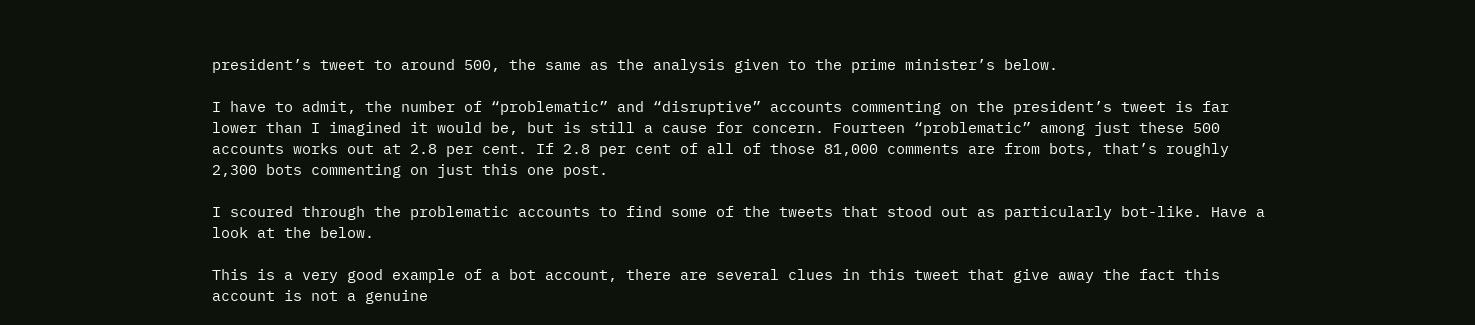president’s tweet to around 500, the same as the analysis given to the prime minister’s below.

I have to admit, the number of “problematic” and “disruptive” accounts commenting on the president’s tweet is far lower than I imagined it would be, but is still a cause for concern. Fourteen “problematic” among just these 500 accounts works out at 2.8 per cent. If 2.8 per cent of all of those 81,000 comments are from bots, that’s roughly 2,300 bots commenting on just this one post.

I scoured through the problematic accounts to find some of the tweets that stood out as particularly bot-like. Have a look at the below.

This is a very good example of a bot account, there are several clues in this tweet that give away the fact this account is not a genuine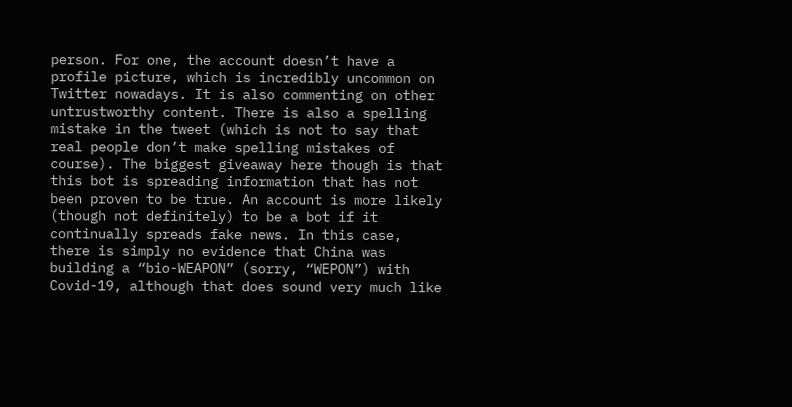person. For one, the account doesn’t have a profile picture, which is incredibly uncommon on Twitter nowadays. It is also commenting on other untrustworthy content. There is also a spelling mistake in the tweet (which is not to say that real people don’t make spelling mistakes of course). The biggest giveaway here though is that this bot is spreading information that has not been proven to be true. An account is more likely (though not definitely) to be a bot if it continually spreads fake news. In this case, there is simply no evidence that China was building a “bio-WEAPON” (sorry, “WEPON”) with Covid-19, although that does sound very much like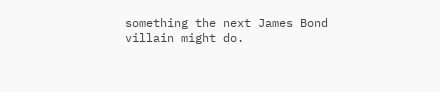something the next James Bond villain might do.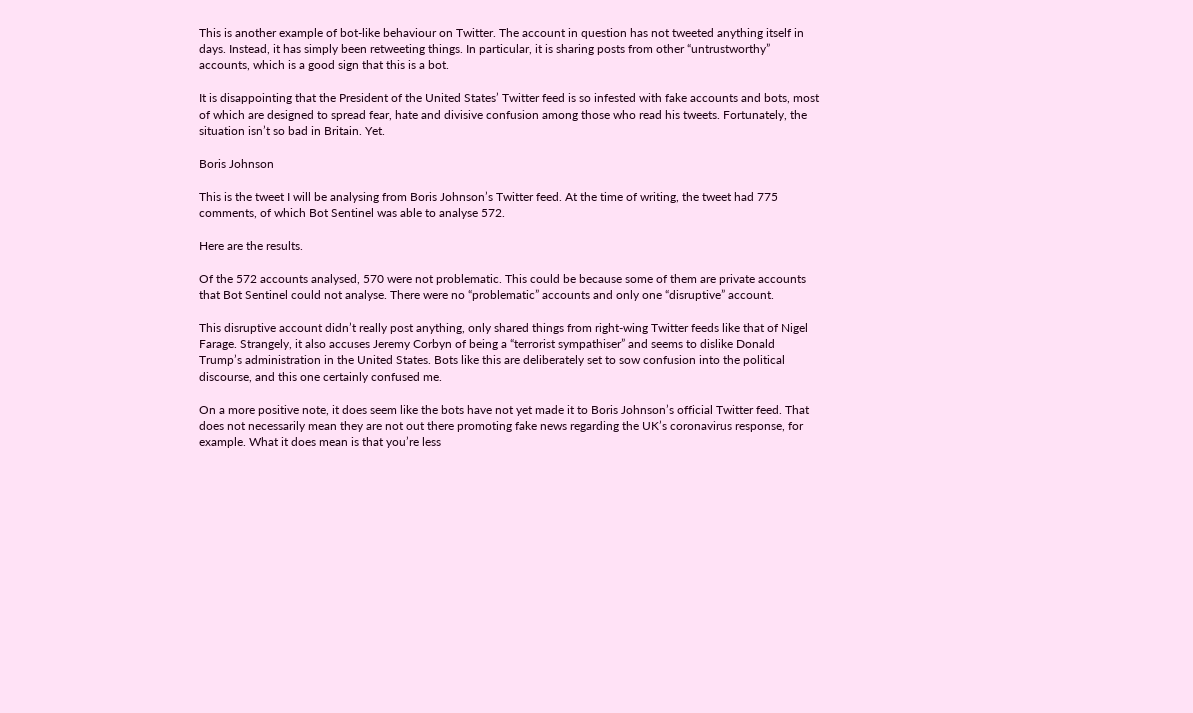This is another example of bot-like behaviour on Twitter. The account in question has not tweeted anything itself in days. Instead, it has simply been retweeting things. In particular, it is sharing posts from other “untrustworthy” accounts, which is a good sign that this is a bot.

It is disappointing that the President of the United States’ Twitter feed is so infested with fake accounts and bots, most of which are designed to spread fear, hate and divisive confusion among those who read his tweets. Fortunately, the situation isn’t so bad in Britain. Yet.

Boris Johnson

This is the tweet I will be analysing from Boris Johnson’s Twitter feed. At the time of writing, the tweet had 775 comments, of which Bot Sentinel was able to analyse 572.

Here are the results.

Of the 572 accounts analysed, 570 were not problematic. This could be because some of them are private accounts that Bot Sentinel could not analyse. There were no “problematic” accounts and only one “disruptive” account.

This disruptive account didn’t really post anything, only shared things from right-wing Twitter feeds like that of Nigel Farage. Strangely, it also accuses Jeremy Corbyn of being a “terrorist sympathiser” and seems to dislike Donald Trump’s administration in the United States. Bots like this are deliberately set to sow confusion into the political discourse, and this one certainly confused me.

On a more positive note, it does seem like the bots have not yet made it to Boris Johnson’s official Twitter feed. That does not necessarily mean they are not out there promoting fake news regarding the UK’s coronavirus response, for example. What it does mean is that you’re less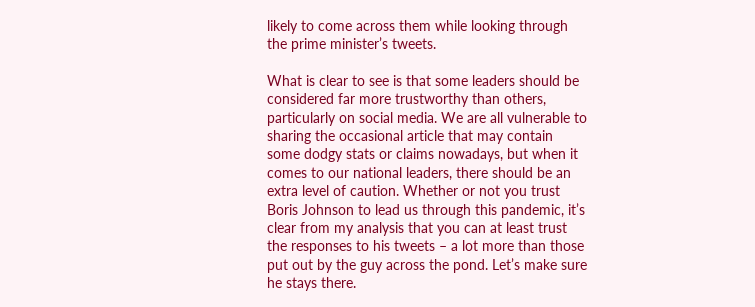likely to come across them while looking through the prime minister’s tweets.

What is clear to see is that some leaders should be considered far more trustworthy than others, particularly on social media. We are all vulnerable to sharing the occasional article that may contain some dodgy stats or claims nowadays, but when it comes to our national leaders, there should be an extra level of caution. Whether or not you trust Boris Johnson to lead us through this pandemic, it’s clear from my analysis that you can at least trust the responses to his tweets – a lot more than those put out by the guy across the pond. Let’s make sure he stays there.